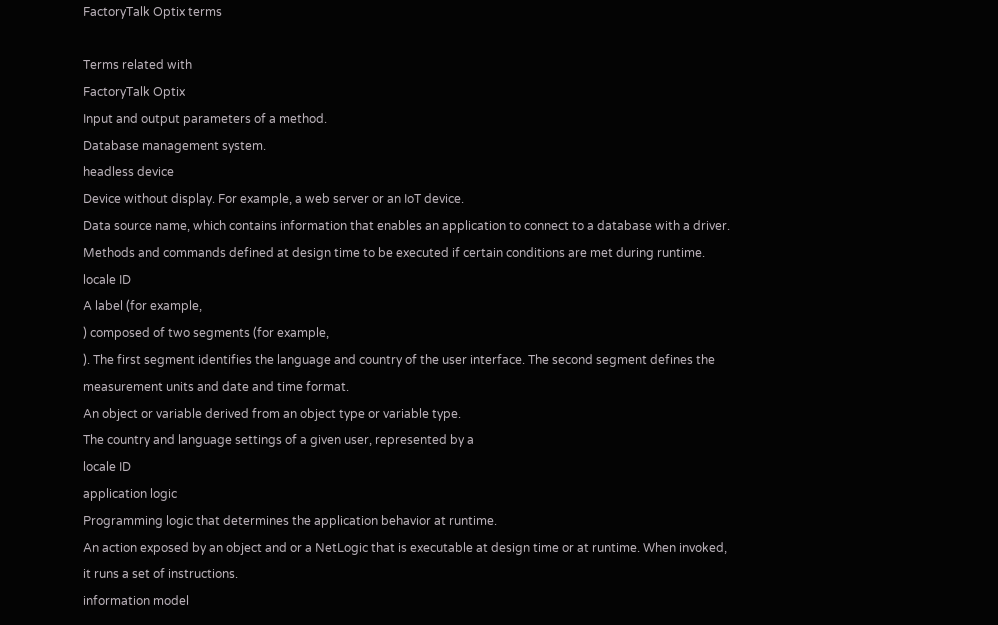FactoryTalk Optix terms

Terms related with
FactoryTalk Optix
Input and output parameters of a method.
Database management system.
headless device
Device without display. For example, a web server or an IoT device.
Data source name, which contains information that enables an application to connect to a database with a driver.
Methods and commands defined at design time to be executed if certain conditions are met during runtime.
locale ID
A label (for example,
) composed of two segments (for example,
). The first segment identifies the language and country of the user interface. The second segment defines the measurement units and date and time format.
An object or variable derived from an object type or variable type.
The country and language settings of a given user, represented by a
locale ID
application logic
Programming logic that determines the application behavior at runtime.
An action exposed by an object and or a NetLogic that is executable at design time or at runtime. When invoked, it runs a set of instructions.
information model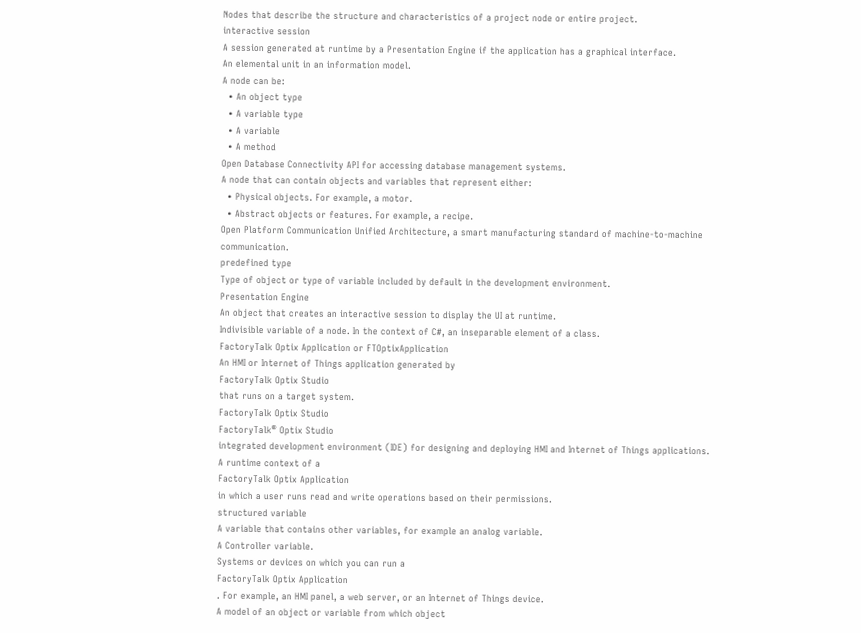Nodes that describe the structure and characteristics of a project node or entire project.
interactive session
A session generated at runtime by a Presentation Engine if the application has a graphical interface.
An elemental unit in an information model.
A node can be:
  • An object type
  • A variable type
  • A variable
  • A method
Open Database Connectivity API for accessing database management systems.
A node that can contain objects and variables that represent either:
  • Physical objects. For example, a motor.
  • Abstract objects or features. For example, a recipe.
Open Platform Communication Unified Architecture, a smart manufacturing standard of machine-to-machine communication.
predefined type
Type of object or type of variable included by default in the development environment.
Presentation Engine
An object that creates an interactive session to display the UI at runtime.
Indivisible variable of a node. In the context of C#, an inseparable element of a class.
FactoryTalk Optix Application or FTOptixApplication
An HMI or Internet of Things application generated by
FactoryTalk Optix Studio
that runs on a target system.
FactoryTalk Optix Studio
FactoryTalk® Optix Studio
integrated development environment (IDE) for designing and deploying HMI and Internet of Things applications.
A runtime context of a
FactoryTalk Optix Application
in which a user runs read and write operations based on their permissions.
structured variable
A variable that contains other variables, for example an analog variable.
A Controller variable.
Systems or devices on which you can run a
FactoryTalk Optix Application
. For example, an HMI panel, a web server, or an Internet of Things device.
A model of an object or variable from which object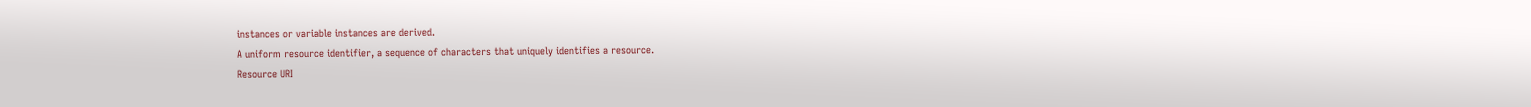instances or variable instances are derived.
A uniform resource identifier, a sequence of characters that uniquely identifies a resource.
Resource URI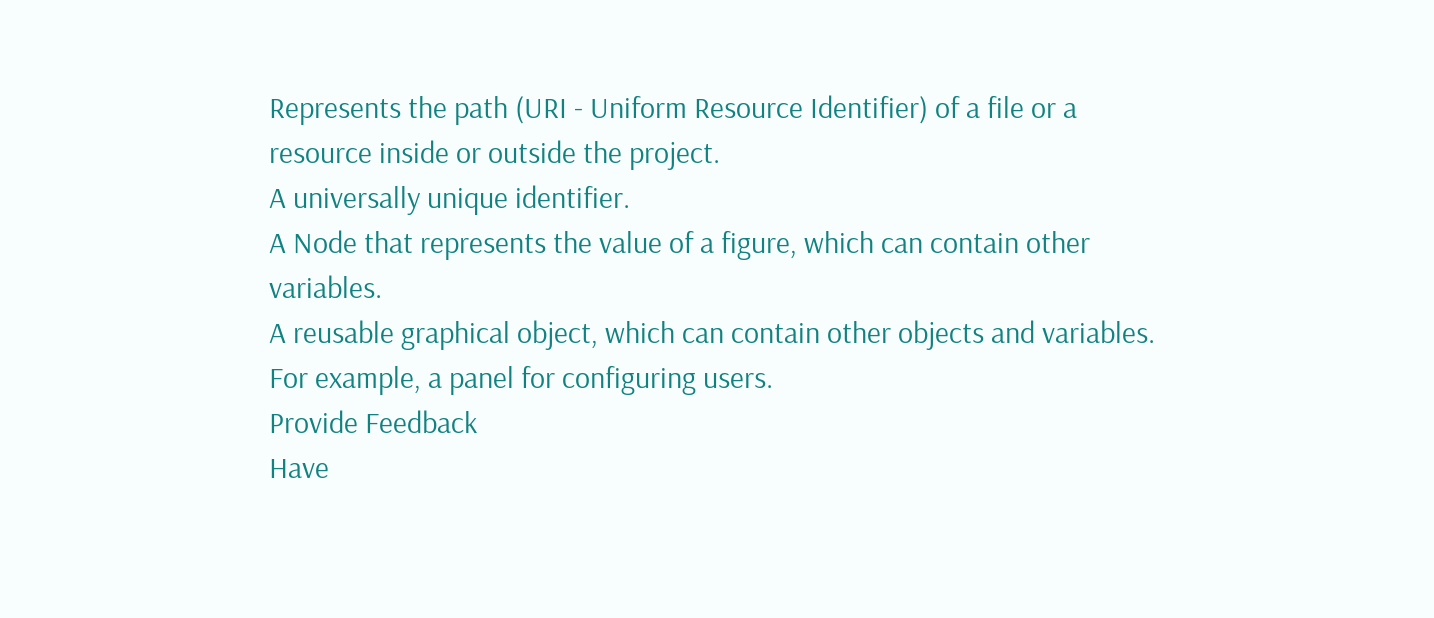Represents the path (URI - Uniform Resource Identifier) of a file or a resource inside or outside the project.
A universally unique identifier.
A Node that represents the value of a figure, which can contain other variables.
A reusable graphical object, which can contain other objects and variables. For example, a panel for configuring users.
Provide Feedback
Have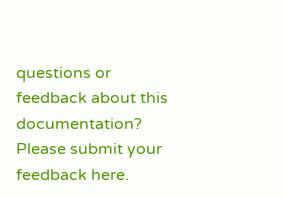questions or feedback about this documentation? Please submit your feedback here.